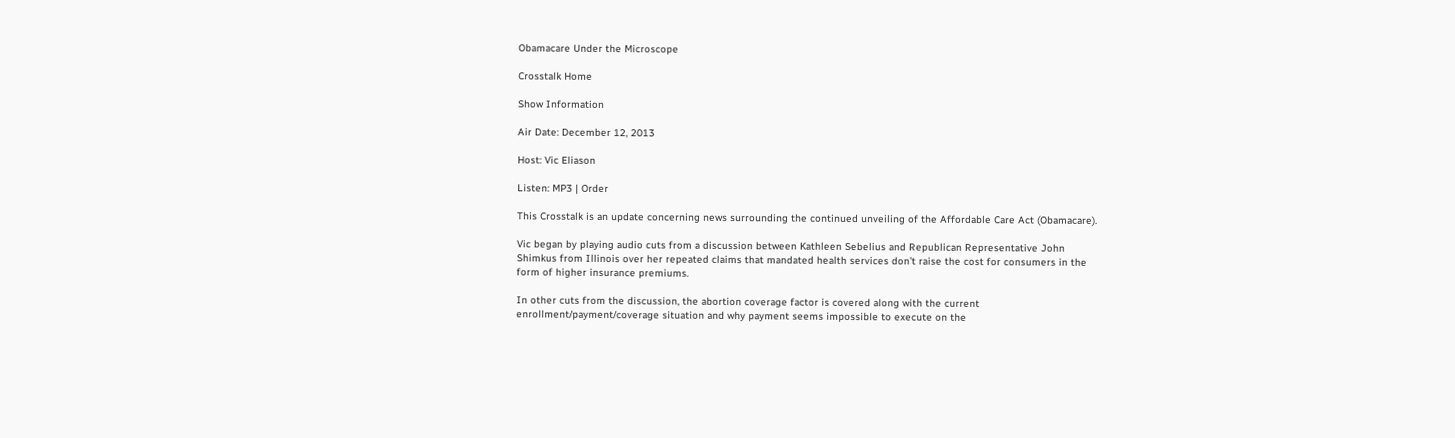Obamacare Under the Microscope

Crosstalk Home

Show Information

Air Date: December 12, 2013

Host: Vic Eliason

Listen: MP3 | Order

This Crosstalk is an update concerning news surrounding the continued unveiling of the Affordable Care Act (Obamacare).

Vic began by playing audio cuts from a discussion between Kathleen Sebelius and Republican Representative John Shimkus from Illinois over her repeated claims that mandated health services don’t raise the cost for consumers in the form of higher insurance premiums.

In other cuts from the discussion, the abortion coverage factor is covered along with the current enrollment/payment/coverage situation and why payment seems impossible to execute on the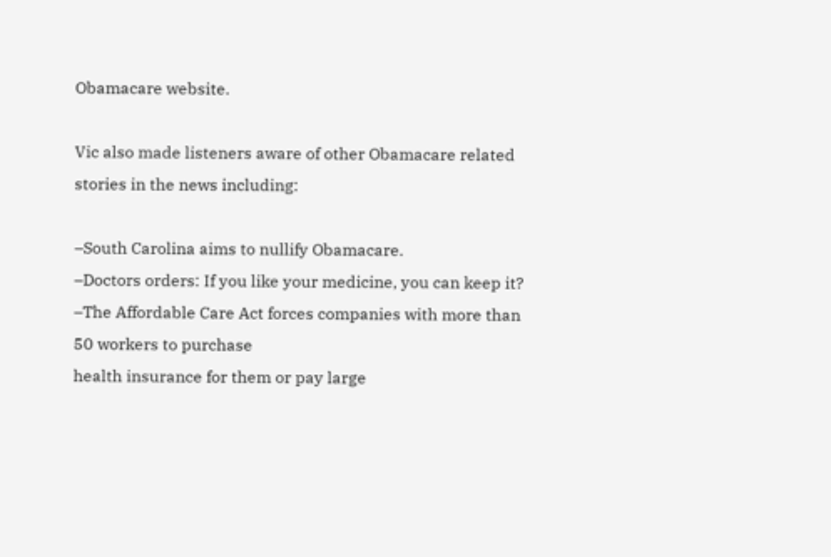Obamacare website.

Vic also made listeners aware of other Obamacare related stories in the news including:

–South Carolina aims to nullify Obamacare.
–Doctors orders: If you like your medicine, you can keep it?
–The Affordable Care Act forces companies with more than 50 workers to purchase
health insurance for them or pay large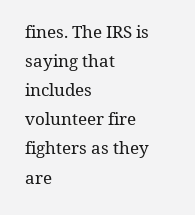fines. The IRS is saying that includes
volunteer fire fighters as they are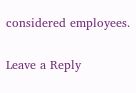considered employees.

Leave a Reply